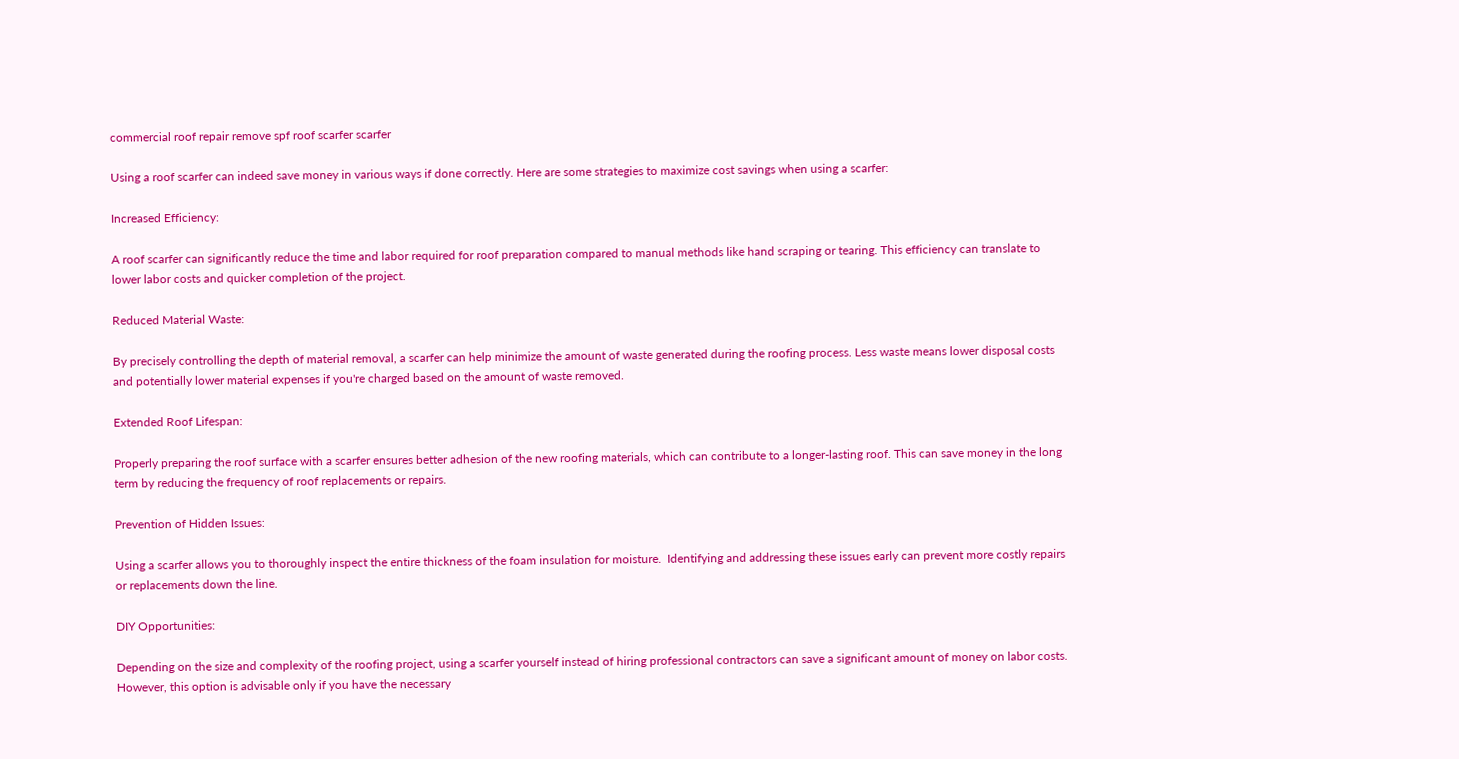commercial roof repair remove spf roof scarfer scarfer

Using a roof scarfer can indeed save money in various ways if done correctly. Here are some strategies to maximize cost savings when using a scarfer:

Increased Efficiency:

A roof scarfer can significantly reduce the time and labor required for roof preparation compared to manual methods like hand scraping or tearing. This efficiency can translate to lower labor costs and quicker completion of the project.

Reduced Material Waste:

By precisely controlling the depth of material removal, a scarfer can help minimize the amount of waste generated during the roofing process. Less waste means lower disposal costs and potentially lower material expenses if you're charged based on the amount of waste removed.

Extended Roof Lifespan:

Properly preparing the roof surface with a scarfer ensures better adhesion of the new roofing materials, which can contribute to a longer-lasting roof. This can save money in the long term by reducing the frequency of roof replacements or repairs.

Prevention of Hidden Issues:

Using a scarfer allows you to thoroughly inspect the entire thickness of the foam insulation for moisture.  Identifying and addressing these issues early can prevent more costly repairs or replacements down the line.

DIY Opportunities:

Depending on the size and complexity of the roofing project, using a scarfer yourself instead of hiring professional contractors can save a significant amount of money on labor costs. However, this option is advisable only if you have the necessary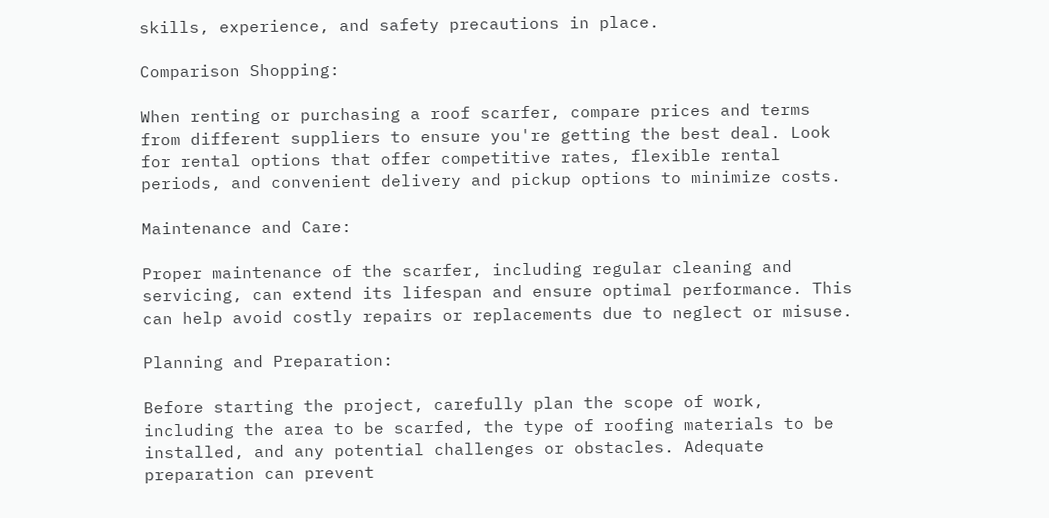skills, experience, and safety precautions in place.

Comparison Shopping:

When renting or purchasing a roof scarfer, compare prices and terms from different suppliers to ensure you're getting the best deal. Look for rental options that offer competitive rates, flexible rental periods, and convenient delivery and pickup options to minimize costs.

Maintenance and Care:

Proper maintenance of the scarfer, including regular cleaning and servicing, can extend its lifespan and ensure optimal performance. This can help avoid costly repairs or replacements due to neglect or misuse.

Planning and Preparation:

Before starting the project, carefully plan the scope of work, including the area to be scarfed, the type of roofing materials to be installed, and any potential challenges or obstacles. Adequate preparation can prevent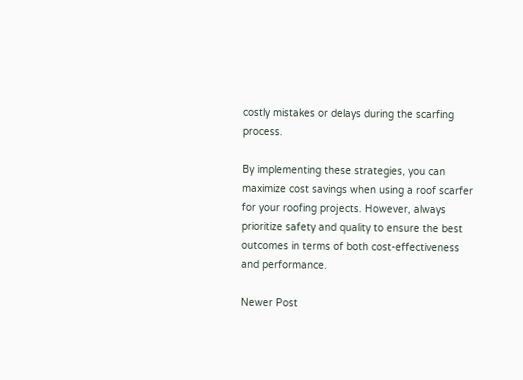costly mistakes or delays during the scarfing process.

By implementing these strategies, you can maximize cost savings when using a roof scarfer for your roofing projects. However, always prioritize safety and quality to ensure the best outcomes in terms of both cost-effectiveness and performance.

Newer Post